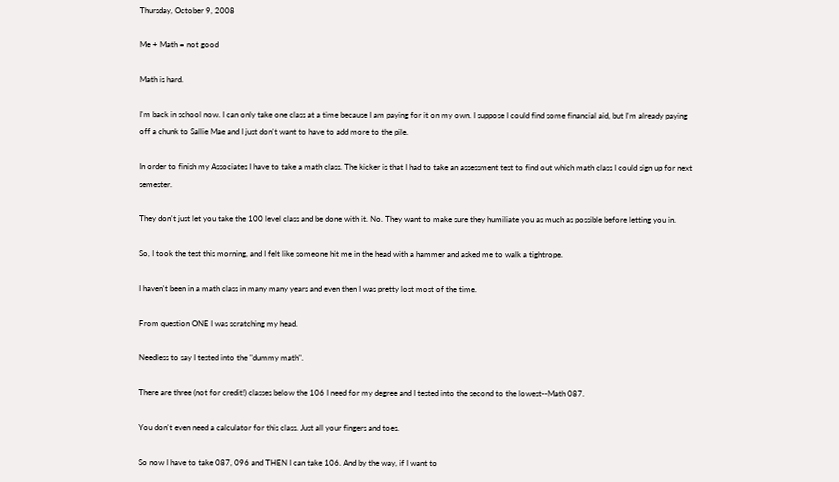Thursday, October 9, 2008

Me + Math = not good

Math is hard.

I'm back in school now. I can only take one class at a time because I am paying for it on my own. I suppose I could find some financial aid, but I'm already paying off a chunk to Sallie Mae and I just don't want to have to add more to the pile.

In order to finish my Associates I have to take a math class. The kicker is that I had to take an assessment test to find out which math class I could sign up for next semester.

They don't just let you take the 100 level class and be done with it. No. They want to make sure they humiliate you as much as possible before letting you in.

So, I took the test this morning, and I felt like someone hit me in the head with a hammer and asked me to walk a tightrope.

I haven't been in a math class in many many years and even then I was pretty lost most of the time.

From question ONE I was scratching my head.

Needless to say I tested into the "dummy math".

There are three (not for credit!) classes below the 106 I need for my degree and I tested into the second to the lowest--Math 087.

You don't even need a calculator for this class. Just all your fingers and toes.

So now I have to take 087, 096 and THEN I can take 106. And by the way, if I want to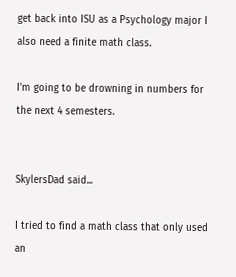get back into ISU as a Psychology major I also need a finite math class.

I'm going to be drowning in numbers for the next 4 semesters.


SkylersDad said...

I tried to find a math class that only used an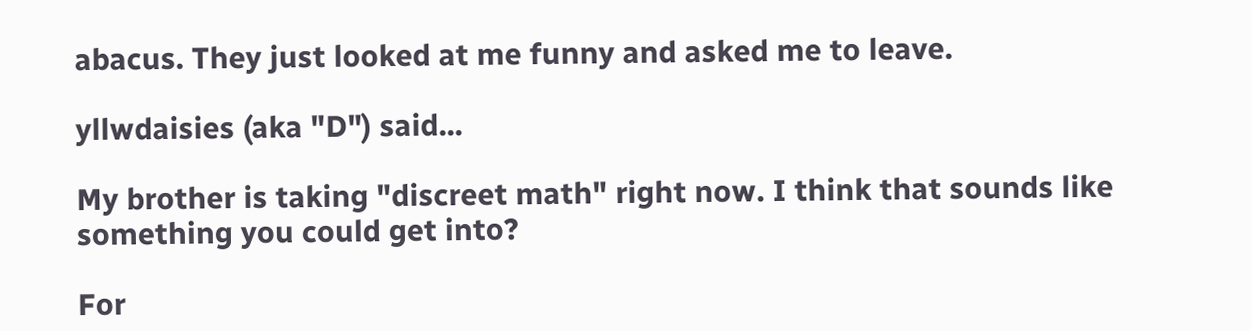abacus. They just looked at me funny and asked me to leave.

yllwdaisies (aka "D") said...

My brother is taking "discreet math" right now. I think that sounds like something you could get into?

For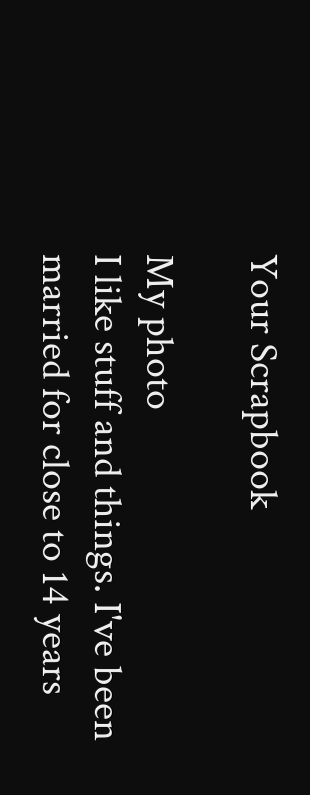Your Scrapbook

My photo
I like stuff and things. I've been married for close to 14 years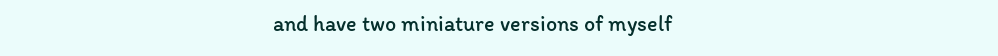and have two miniature versions of myself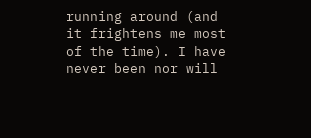running around (and it frightens me most of the time). I have never been nor will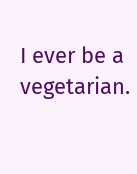I ever be a vegetarian.